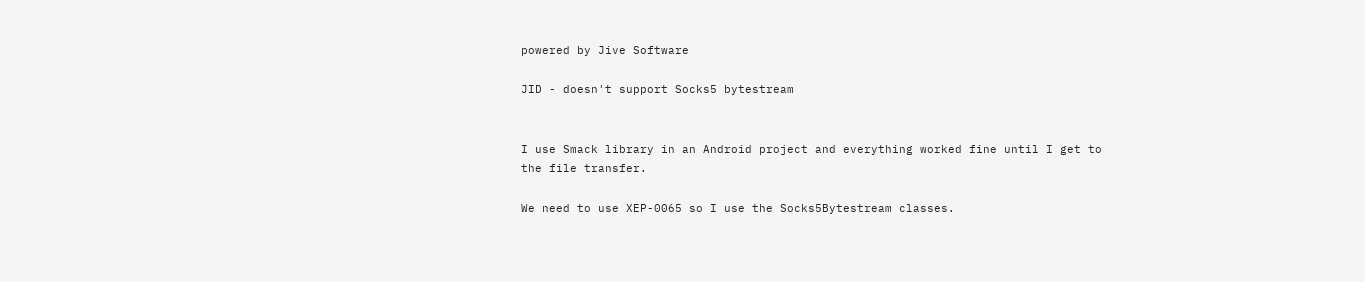powered by Jive Software

JID - doesn't support Socks5 bytestream


I use Smack library in an Android project and everything worked fine until I get to the file transfer.

We need to use XEP-0065 so I use the Socks5Bytestream classes.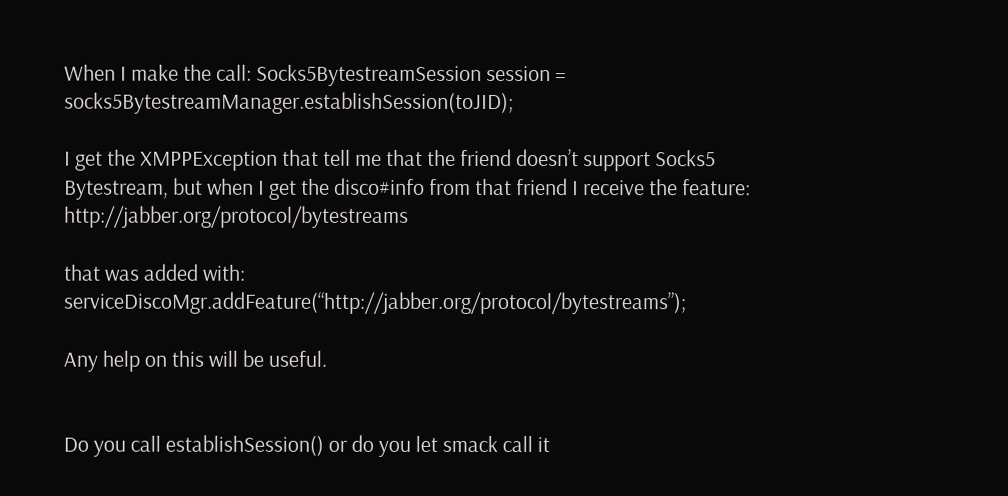When I make the call: Socks5BytestreamSession session = socks5BytestreamManager.establishSession(toJID);

I get the XMPPException that tell me that the friend doesn’t support Socks5 Bytestream, but when I get the disco#info from that friend I receive the feature: http://jabber.org/protocol/bytestreams

that was added with: serviceDiscoMgr.addFeature(“http://jabber.org/protocol/bytestreams”);

Any help on this will be useful.


Do you call establishSession() or do you let smack call it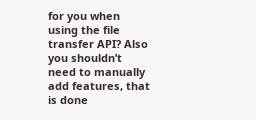for you when using the file transfer API? Also you shouldn’t need to manually add features, that is done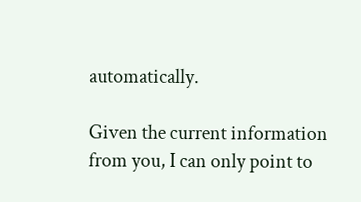automatically.

Given the current information from you, I can only point to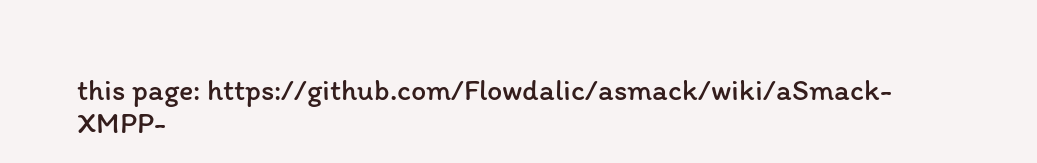this page: https://github.com/Flowdalic/asmack/wiki/aSmack-XMPP-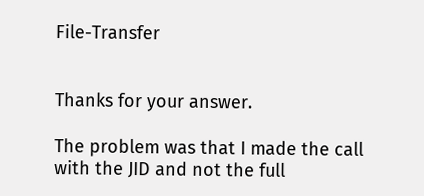File-Transfer


Thanks for your answer.

The problem was that I made the call with the JID and not the full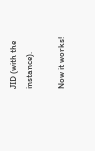JID (with the instance).

Now it works!